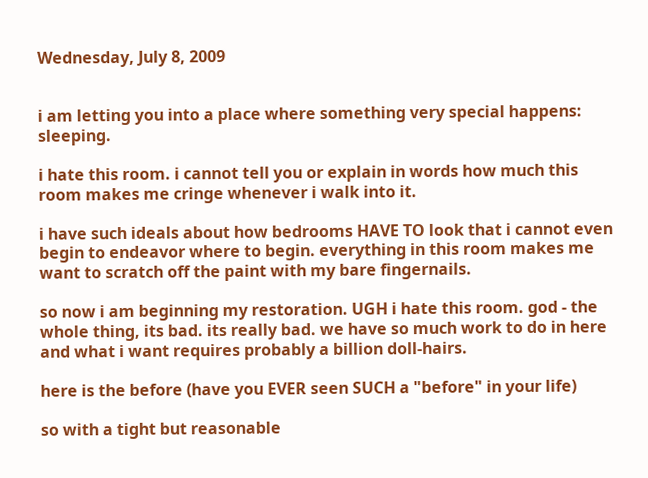Wednesday, July 8, 2009


i am letting you into a place where something very special happens: sleeping.

i hate this room. i cannot tell you or explain in words how much this room makes me cringe whenever i walk into it.

i have such ideals about how bedrooms HAVE TO look that i cannot even begin to endeavor where to begin. everything in this room makes me want to scratch off the paint with my bare fingernails.

so now i am beginning my restoration. UGH i hate this room. god - the whole thing, its bad. its really bad. we have so much work to do in here and what i want requires probably a billion doll-hairs.

here is the before (have you EVER seen SUCH a "before" in your life)

so with a tight but reasonable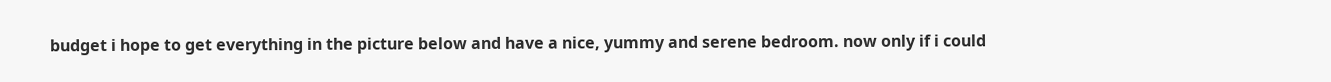budget i hope to get everything in the picture below and have a nice, yummy and serene bedroom. now only if i could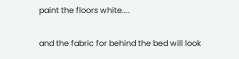paint the floors white....

and the fabric for behind the bed will look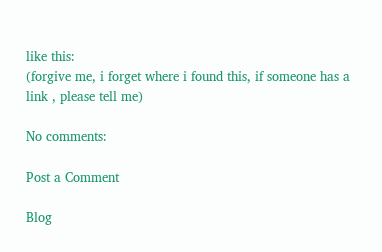like this:
(forgive me, i forget where i found this, if someone has a link , please tell me)

No comments:

Post a Comment

Blog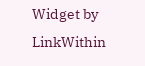Widget by LinkWithin